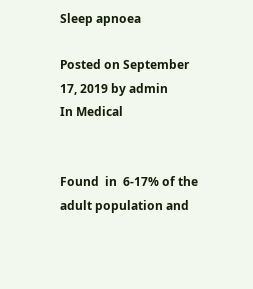Sleep apnoea

Posted on September 17, 2019 by admin
In Medical


Found  in  6-17% of the  adult population and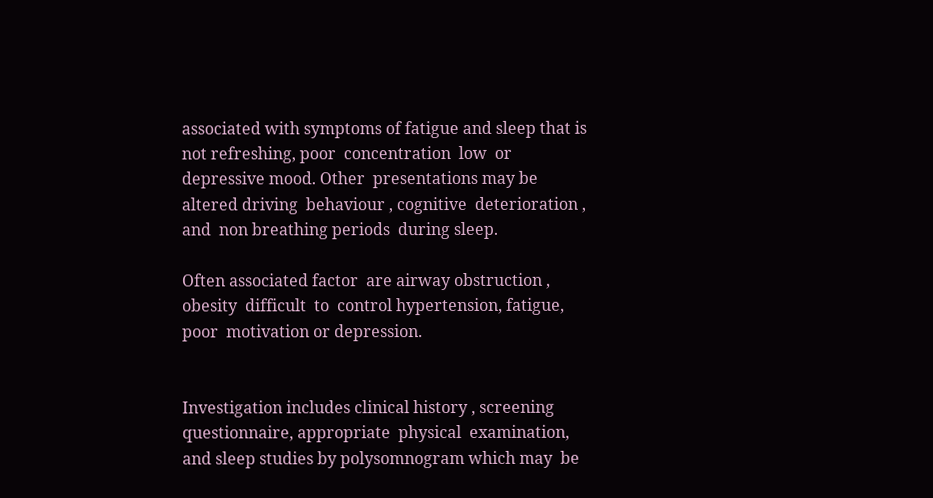associated with symptoms of fatigue and sleep that is not refreshing, poor  concentration  low  or depressive mood. Other  presentations may be altered driving  behaviour , cognitive  deterioration ,  and  non breathing periods  during sleep.

Often associated factor  are airway obstruction , obesity  difficult  to  control hypertension, fatigue,   poor  motivation or depression.


Investigation includes clinical history , screening  questionnaire, appropriate  physical  examination,   and sleep studies by polysomnogram which may  be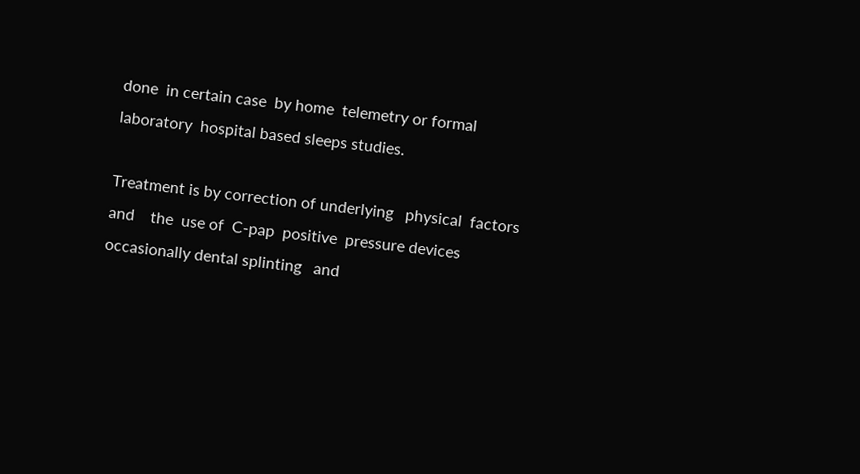done  in certain case  by home  telemetry or formal laboratory  hospital based sleeps studies.

Treatment is by correction of underlying   physical  factors  and    the  use of  C-pap  positive  pressure devices  occasionally dental splinting   and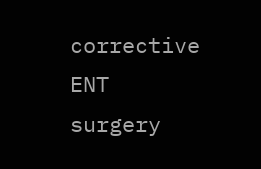corrective  ENT  surgery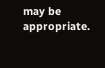may be  appropriate.